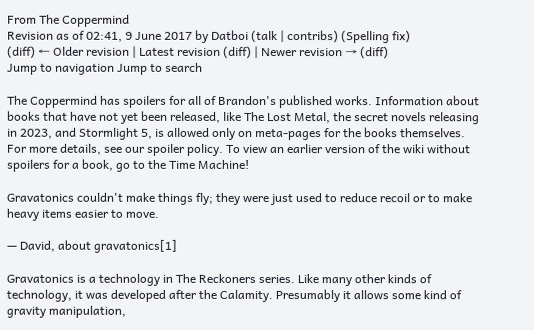From The Coppermind
Revision as of 02:41, 9 June 2017 by Datboi (talk | contribs) (Spelling fix)
(diff) ← Older revision | Latest revision (diff) | Newer revision → (diff)
Jump to navigation Jump to search

The Coppermind has spoilers for all of Brandon's published works. Information about books that have not yet been released, like The Lost Metal, the secret novels releasing in 2023, and Stormlight 5, is allowed only on meta-pages for the books themselves. For more details, see our spoiler policy. To view an earlier version of the wiki without spoilers for a book, go to the Time Machine!

Gravatonics couldn't make things fly; they were just used to reduce recoil or to make heavy items easier to move.

— David, about gravatonics[1]

Gravatonics is a technology in The Reckoners series. Like many other kinds of technology, it was developed after the Calamity. Presumably it allows some kind of gravity manipulation,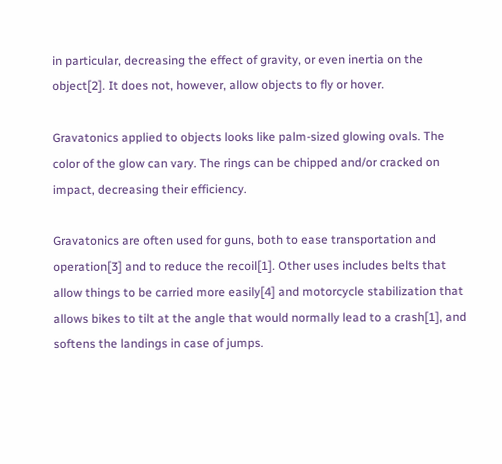in particular, decreasing the effect of gravity, or even inertia on the object[2]. It does not, however, allow objects to fly or hover.

Gravatonics applied to objects looks like palm-sized glowing ovals. The color of the glow can vary. The rings can be chipped and/or cracked on impact, decreasing their efficiency.

Gravatonics are often used for guns, both to ease transportation and operation[3] and to reduce the recoil[1]. Other uses includes belts that allow things to be carried more easily[4] and motorcycle stabilization that allows bikes to tilt at the angle that would normally lead to a crash[1], and softens the landings in case of jumps.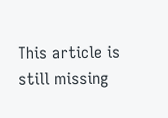This article is still missing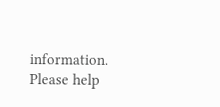information. Please help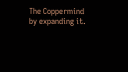The Coppermind by expanding it.